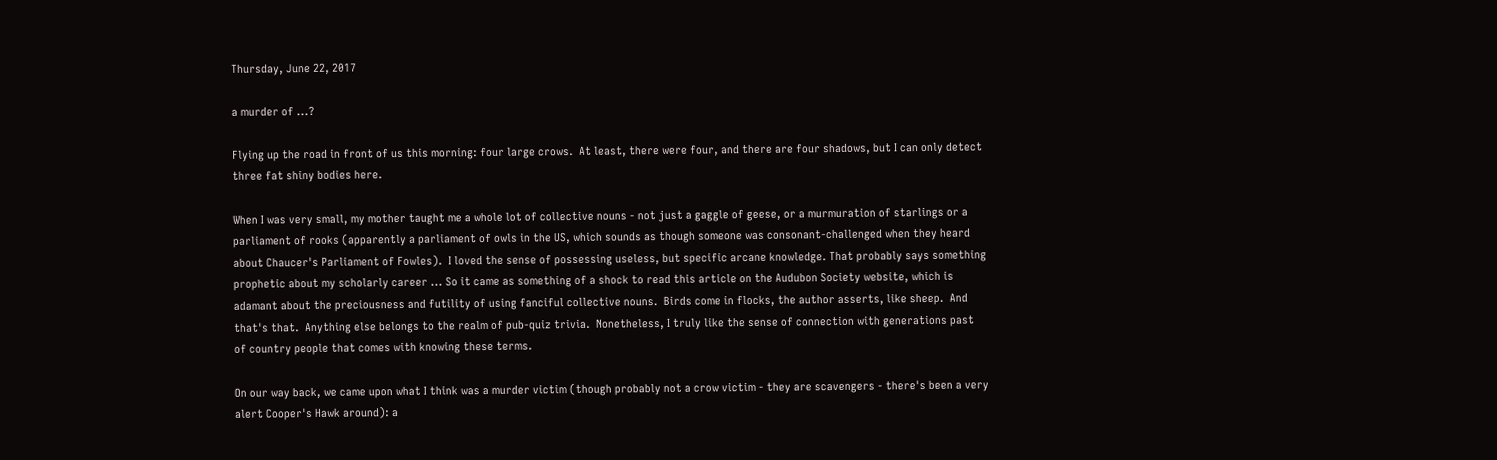Thursday, June 22, 2017

a murder of ...?

Flying up the road in front of us this morning: four large crows.  At least, there were four, and there are four shadows, but I can only detect three fat shiny bodies here.

When I was very small, my mother taught me a whole lot of collective nouns - not just a gaggle of geese, or a murmuration of starlings or a parliament of rooks (apparently a parliament of owls in the US, which sounds as though someone was consonant-challenged when they heard about Chaucer's Parliament of Fowles).  I loved the sense of possessing useless, but specific arcane knowledge. That probably says something prophetic about my scholarly career ... So it came as something of a shock to read this article on the Audubon Society website, which is adamant about the preciousness and futility of using fanciful collective nouns.  Birds come in flocks, the author asserts, like sheep.  And that's that.  Anything else belongs to the realm of pub-quiz trivia.  Nonetheless, I truly like the sense of connection with generations past of country people that comes with knowing these terms.

On our way back, we came upon what I think was a murder victim (though probably not a crow victim - they are scavengers - there's been a very alert Cooper's Hawk around): a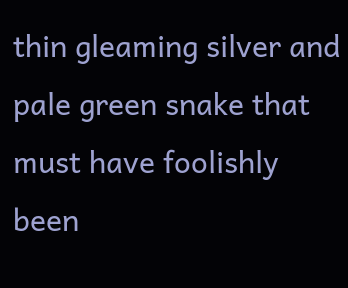thin gleaming silver and pale green snake that must have foolishly been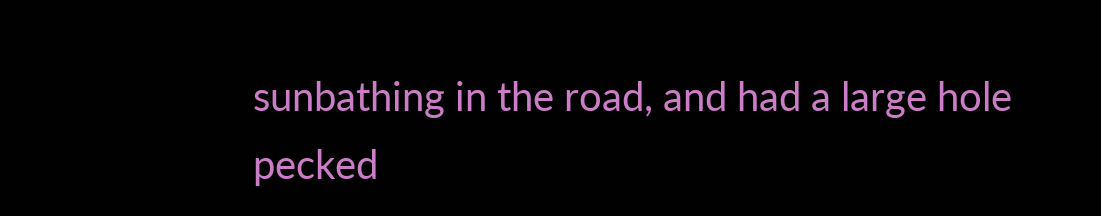sunbathing in the road, and had a large hole pecked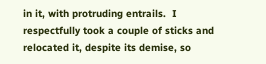in it, with protruding entrails.  I respectfully took a couple of sticks and relocated it, despite its demise, so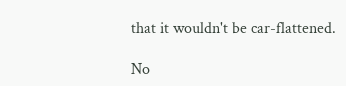that it wouldn't be car-flattened.

No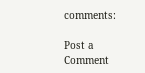comments:

Post a Comment